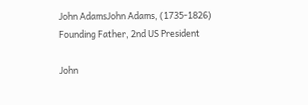John AdamsJohn Adams, (1735-1826) Founding Father, 2nd US President

John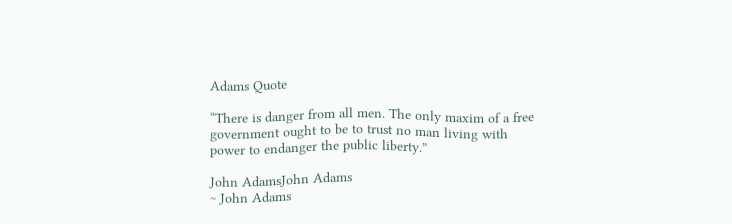Adams Quote

“There is danger from all men. The only maxim of a free government ought to be to trust no man living with power to endanger the public liberty.”

John AdamsJohn Adams
~ John Adams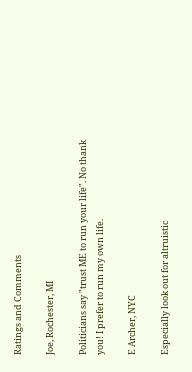Ratings and Comments

Joe, Rochester, MI

Politicians say "trust ME to run your life". No thank you! I prefer to run my own life.

E Archer, NYC

Especially look out for altruistic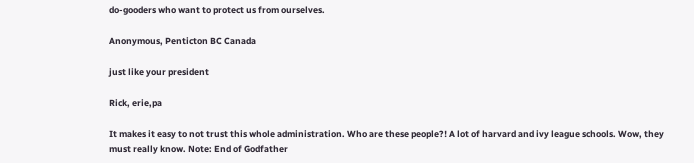do-gooders who want to protect us from ourselves.

Anonymous, Penticton BC Canada

just like your president

Rick, erie,pa

It makes it easy to not trust this whole administration. Who are these people?! A lot of harvard and ivy league schools. Wow, they must really know. Note: End of Godfather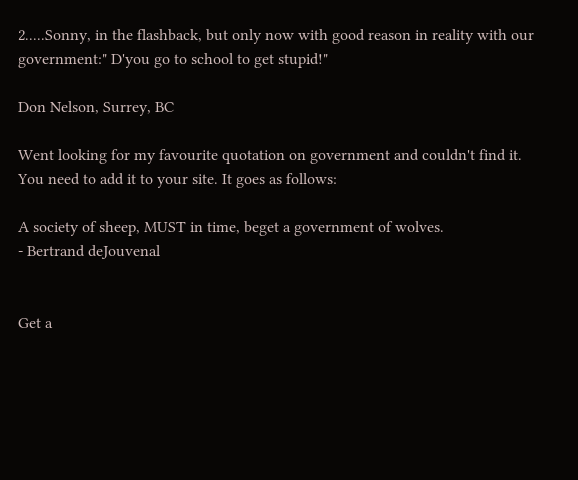2.....Sonny, in the flashback, but only now with good reason in reality with our government:" D'you go to school to get stupid!"

Don Nelson, Surrey, BC

Went looking for my favourite quotation on government and couldn't find it. You need to add it to your site. It goes as follows:

A society of sheep, MUST in time, beget a government of wolves.
- Bertrand deJouvenal


Get a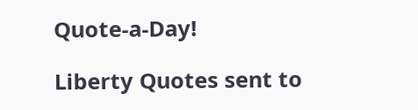Quote-a-Day!

Liberty Quotes sent to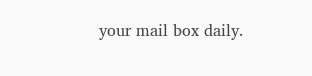your mail box daily.